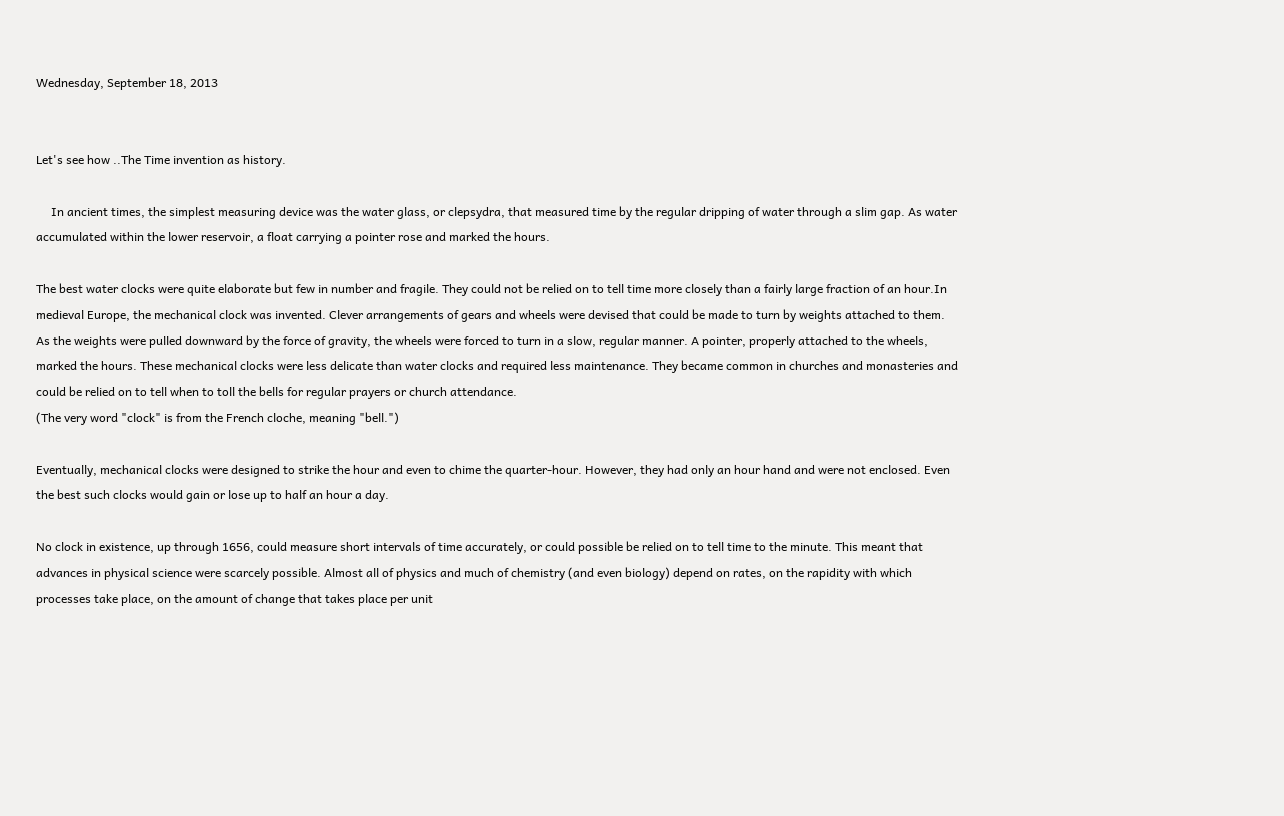Wednesday, September 18, 2013


Let's see how ..The Time invention as history.

     In ancient times, the simplest measuring device was the water glass, or clepsydra, that measured time by the regular dripping of water through a slim gap. As water accumulated within the lower reservoir, a float carrying a pointer rose and marked the hours.

The best water clocks were quite elaborate but few in number and fragile. They could not be relied on to tell time more closely than a fairly large fraction of an hour.In medieval Europe, the mechanical clock was invented. Clever arrangements of gears and wheels were devised that could be made to turn by weights attached to them. As the weights were pulled downward by the force of gravity, the wheels were forced to turn in a slow, regular manner. A pointer, properly attached to the wheels, marked the hours. These mechanical clocks were less delicate than water clocks and required less maintenance. They became common in churches and monasteries and could be relied on to tell when to toll the bells for regular prayers or church attendance.
(The very word "clock" is from the French cloche, meaning "bell.")

Eventually, mechanical clocks were designed to strike the hour and even to chime the quarter-hour. However, they had only an hour hand and were not enclosed. Even the best such clocks would gain or lose up to half an hour a day.

No clock in existence, up through 1656, could measure short intervals of time accurately, or could possible be relied on to tell time to the minute. This meant that advances in physical science were scarcely possible. Almost all of physics and much of chemistry (and even biology) depend on rates, on the rapidity with which processes take place, on the amount of change that takes place per unit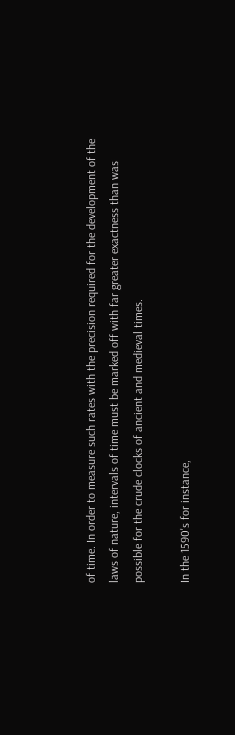of time. In order to measure such rates with the precision required for the development of the laws of nature, intervals of time must be marked off with far greater exactness than was possible for the crude clocks of ancient and medieval times.

In the 1590's for instance,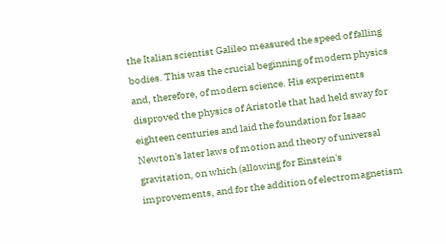the Italian scientist Galileo measured the speed of falling bodies. This was the crucial beginning of modern physics and, therefore, of modern science. His experiments disproved the physics of Aristotle that had held sway for eighteen centuries and laid the foundation for Isaac Newton's later laws of motion and theory of universal gravitation, on which (allowing for Einstein's improvements, and for the addition of electromagnetism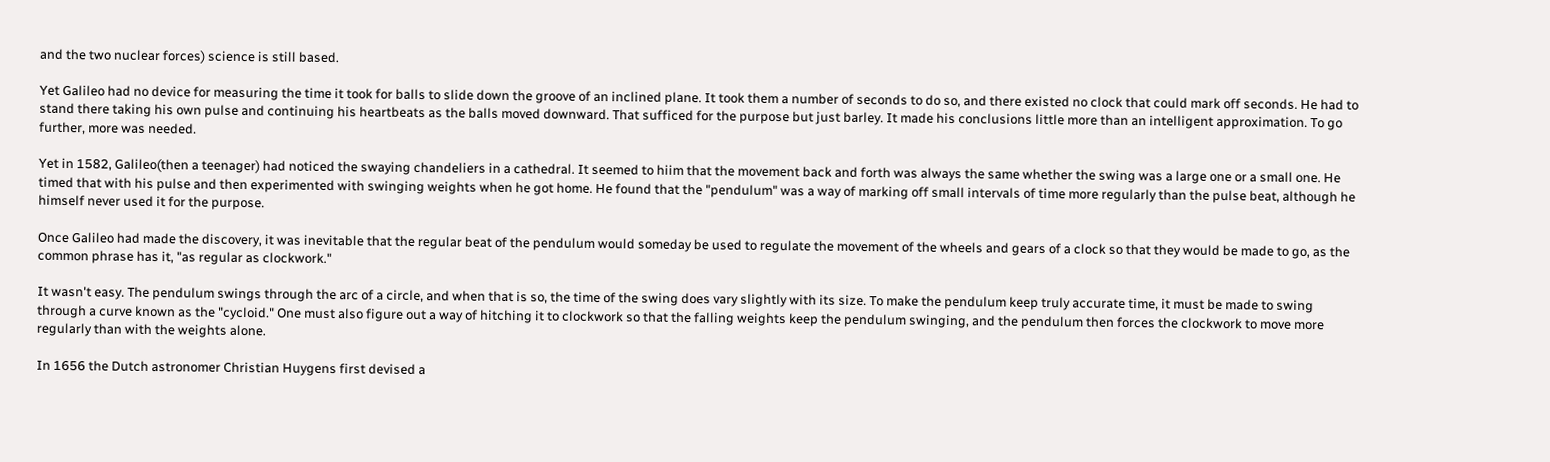and the two nuclear forces) science is still based.

Yet Galileo had no device for measuring the time it took for balls to slide down the groove of an inclined plane. It took them a number of seconds to do so, and there existed no clock that could mark off seconds. He had to stand there taking his own pulse and continuing his heartbeats as the balls moved downward. That sufficed for the purpose but just barley. It made his conclusions little more than an intelligent approximation. To go further, more was needed.

Yet in 1582, Galileo(then a teenager) had noticed the swaying chandeliers in a cathedral. It seemed to hiim that the movement back and forth was always the same whether the swing was a large one or a small one. He timed that with his pulse and then experimented with swinging weights when he got home. He found that the "pendulum" was a way of marking off small intervals of time more regularly than the pulse beat, although he himself never used it for the purpose.

Once Galileo had made the discovery, it was inevitable that the regular beat of the pendulum would someday be used to regulate the movement of the wheels and gears of a clock so that they would be made to go, as the common phrase has it, "as regular as clockwork."

It wasn't easy. The pendulum swings through the arc of a circle, and when that is so, the time of the swing does vary slightly with its size. To make the pendulum keep truly accurate time, it must be made to swing through a curve known as the "cycloid." One must also figure out a way of hitching it to clockwork so that the falling weights keep the pendulum swinging, and the pendulum then forces the clockwork to move more regularly than with the weights alone.

In 1656 the Dutch astronomer Christian Huygens first devised a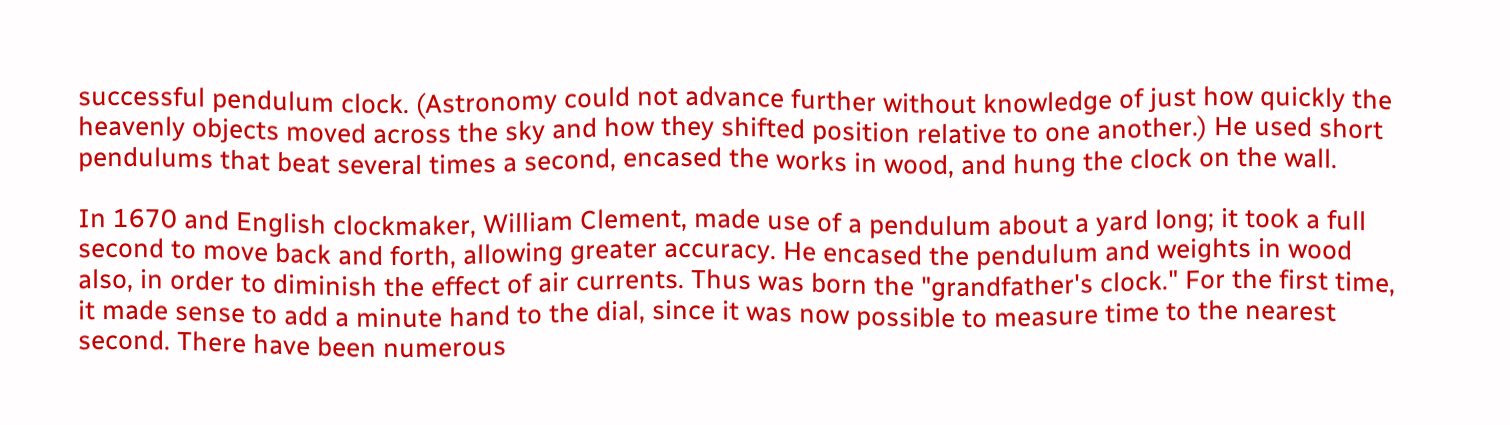successful pendulum clock. (Astronomy could not advance further without knowledge of just how quickly the heavenly objects moved across the sky and how they shifted position relative to one another.) He used short pendulums that beat several times a second, encased the works in wood, and hung the clock on the wall.

In 1670 and English clockmaker, William Clement, made use of a pendulum about a yard long; it took a full second to move back and forth, allowing greater accuracy. He encased the pendulum and weights in wood also, in order to diminish the effect of air currents. Thus was born the "grandfather's clock." For the first time, it made sense to add a minute hand to the dial, since it was now possible to measure time to the nearest second. There have been numerous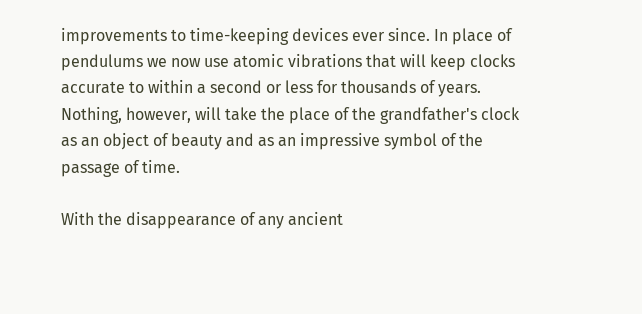improvements to time-keeping devices ever since. In place of pendulums we now use atomic vibrations that will keep clocks accurate to within a second or less for thousands of years. Nothing, however, will take the place of the grandfather's clock as an object of beauty and as an impressive symbol of the passage of time.

With the disappearance of any ancient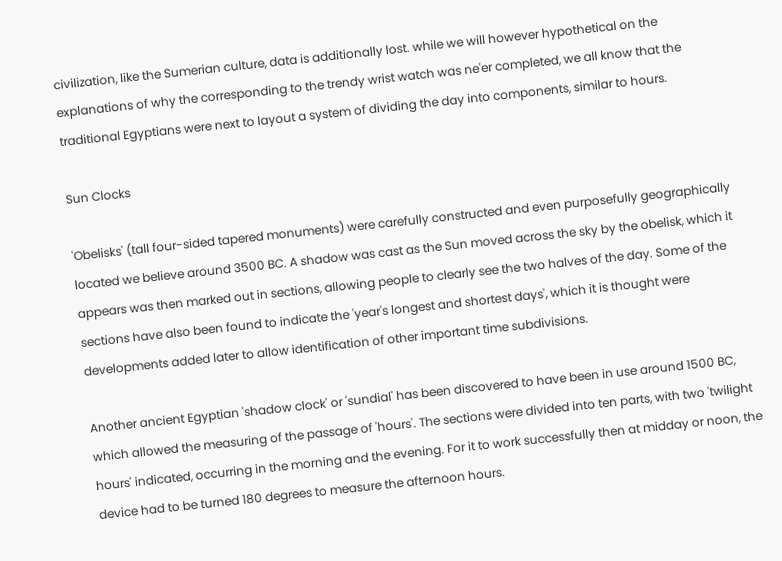civilization, like the Sumerian culture, data is additionally lost. while we will however hypothetical on the explanations of why the corresponding to the trendy wrist watch was ne'er completed, we all know that the traditional Egyptians were next to layout a system of dividing the day into components, similar to hours.

Sun Clocks

'Obelisks' (tall four-sided tapered monuments) were carefully constructed and even purposefully geographically located we believe around 3500 BC. A shadow was cast as the Sun moved across the sky by the obelisk, which it appears was then marked out in sections, allowing people to clearly see the two halves of the day. Some of the sections have also been found to indicate the 'year's longest and shortest days', which it is thought were developments added later to allow identification of other important time subdivisions.

Another ancient Egyptian 'shadow clock' or 'sundial' has been discovered to have been in use around 1500 BC, which allowed the measuring of the passage of 'hours'. The sections were divided into ten parts, with two 'twilight hours' indicated, occurring in the morning and the evening. For it to work successfully then at midday or noon, the device had to be turned 180 degrees to measure the afternoon hours.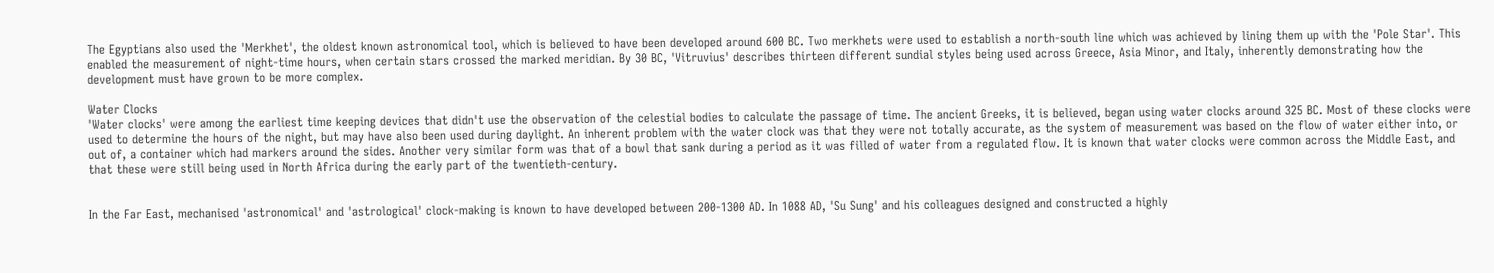The Egyptians also used the 'Merkhet', the oldest known astronomical tool, which is believed to have been developed around 600 BC. Two merkhets were used to establish a north-south line which was achieved by lining them up with the 'Pole Star'. This enabled the measurement of night-time hours, when certain stars crossed the marked meridian. By 30 BC, 'Vitruvius' describes thirteen different sundial styles being used across Greece, Asia Minor, and Italy, inherently demonstrating how the development must have grown to be more complex.

Water Clocks
'Water clocks' were among the earliest time keeping devices that didn't use the observation of the celestial bodies to calculate the passage of time. The ancient Greeks, it is believed, began using water clocks around 325 BC. Most of these clocks were used to determine the hours of the night, but may have also been used during daylight. An inherent problem with the water clock was that they were not totally accurate, as the system of measurement was based on the flow of water either into, or out of, a container which had markers around the sides. Another very similar form was that of a bowl that sank during a period as it was filled of water from a regulated flow. It is known that water clocks were common across the Middle East, and that these were still being used in North Africa during the early part of the twentieth-century.


In the Far East, mechanised 'astronomical' and 'astrological' clock-making is known to have developed between 200-1300 AD. In 1088 AD, 'Su Sung' and his colleagues designed and constructed a highly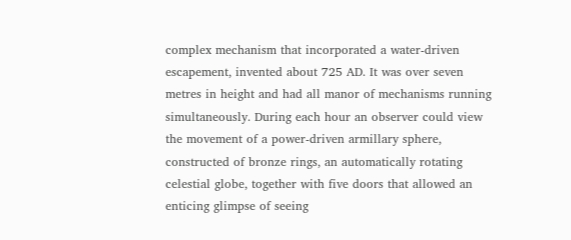complex mechanism that incorporated a water-driven escapement, invented about 725 AD. It was over seven metres in height and had all manor of mechanisms running simultaneously. During each hour an observer could view the movement of a power-driven armillary sphere, constructed of bronze rings, an automatically rotating celestial globe, together with five doors that allowed an enticing glimpse of seeing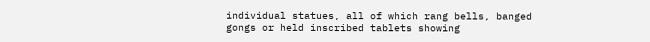individual statues, all of which rang bells, banged gongs or held inscribed tablets showing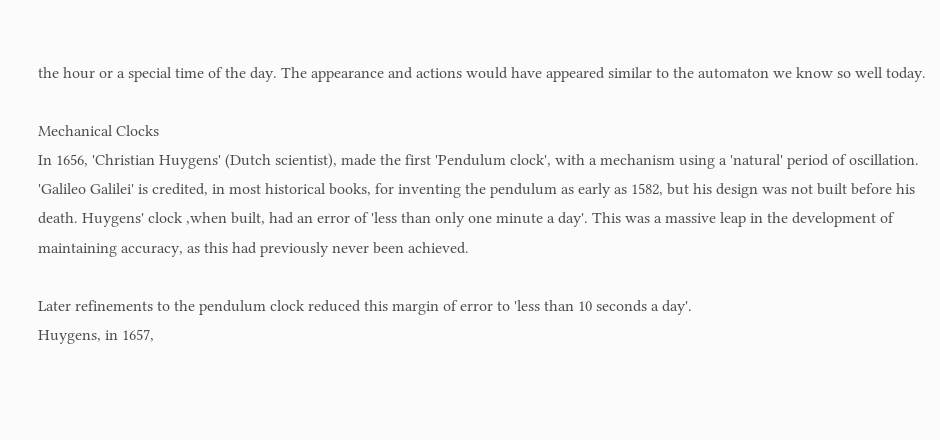the hour or a special time of the day. The appearance and actions would have appeared similar to the automaton we know so well today.

Mechanical Clocks
In 1656, 'Christian Huygens' (Dutch scientist), made the first 'Pendulum clock', with a mechanism using a 'natural' period of oscillation. 'Galileo Galilei' is credited, in most historical books, for inventing the pendulum as early as 1582, but his design was not built before his death. Huygens' clock ,when built, had an error of 'less than only one minute a day'. This was a massive leap in the development of maintaining accuracy, as this had previously never been achieved.

Later refinements to the pendulum clock reduced this margin of error to 'less than 10 seconds a day'.
Huygens, in 1657,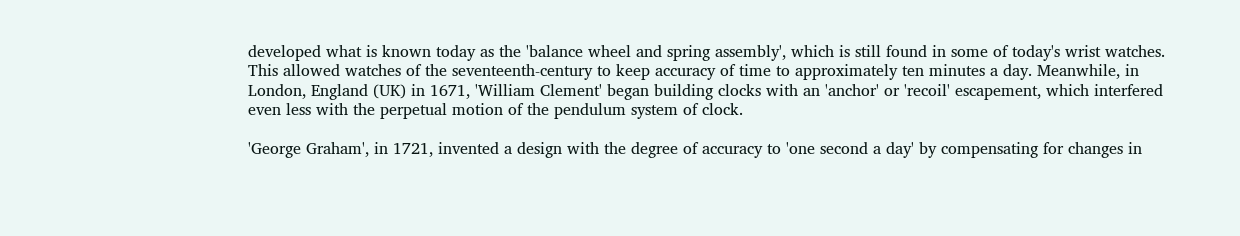developed what is known today as the 'balance wheel and spring assembly', which is still found in some of today's wrist watches. This allowed watches of the seventeenth-century to keep accuracy of time to approximately ten minutes a day. Meanwhile, in London, England (UK) in 1671, 'William Clement' began building clocks with an 'anchor' or 'recoil' escapement, which interfered even less with the perpetual motion of the pendulum system of clock.

'George Graham', in 1721, invented a design with the degree of accuracy to 'one second a day' by compensating for changes in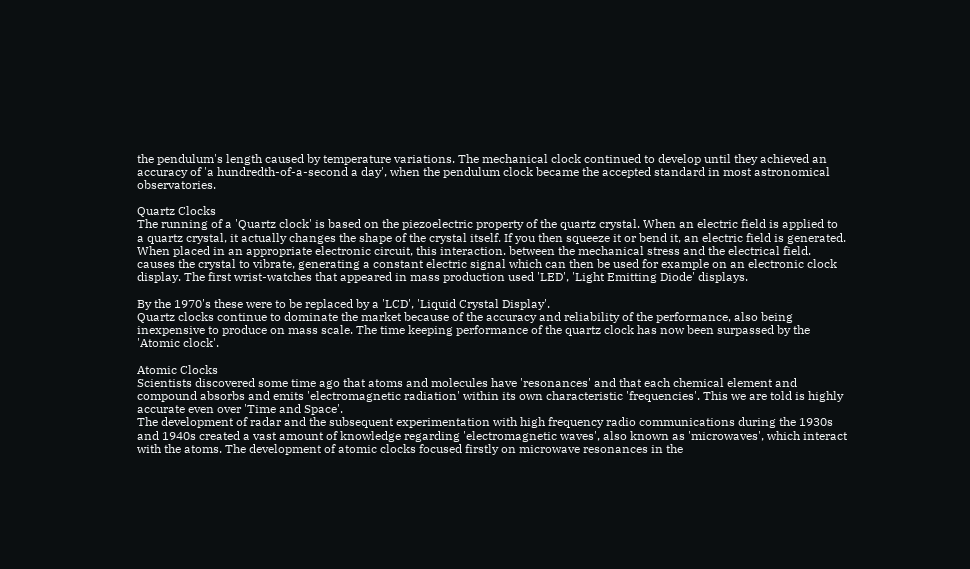the pendulum's length caused by temperature variations. The mechanical clock continued to develop until they achieved an accuracy of 'a hundredth-of-a-second a day', when the pendulum clock became the accepted standard in most astronomical observatories.

Quartz Clocks
The running of a 'Quartz clock' is based on the piezoelectric property of the quartz crystal. When an electric field is applied to a quartz crystal, it actually changes the shape of the crystal itself. If you then squeeze it or bend it, an electric field is generated. When placed in an appropriate electronic circuit, this interaction. between the mechanical stress and the electrical field. causes the crystal to vibrate, generating a constant electric signal which can then be used for example on an electronic clock display. The first wrist-watches that appeared in mass production used 'LED', 'Light Emitting Diode' displays.

By the 1970's these were to be replaced by a 'LCD', 'Liquid Crystal Display'.
Quartz clocks continue to dominate the market because of the accuracy and reliability of the performance, also being inexpensive to produce on mass scale. The time keeping performance of the quartz clock has now been surpassed by the 'Atomic clock'.

Atomic Clocks
Scientists discovered some time ago that atoms and molecules have 'resonances' and that each chemical element and compound absorbs and emits 'electromagnetic radiation' within its own characteristic 'frequencies'. This we are told is highly accurate even over 'Time and Space'.
The development of radar and the subsequent experimentation with high frequency radio communications during the 1930s and 1940s created a vast amount of knowledge regarding 'electromagnetic waves', also known as 'microwaves', which interact with the atoms. The development of atomic clocks focused firstly on microwave resonances in the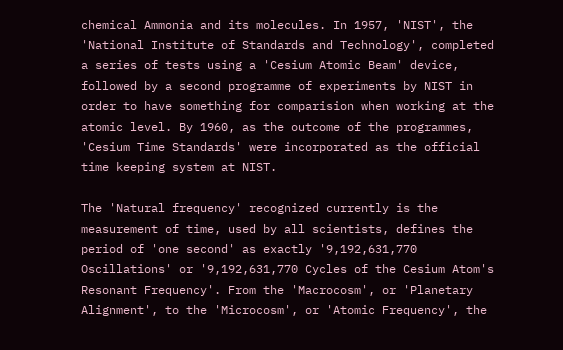chemical Ammonia and its molecules. In 1957, 'NIST', the 'National Institute of Standards and Technology', completed a series of tests using a 'Cesium Atomic Beam' device, followed by a second programme of experiments by NIST in order to have something for comparision when working at the atomic level. By 1960, as the outcome of the programmes, 'Cesium Time Standards' were incorporated as the official time keeping system at NIST.

The 'Natural frequency' recognized currently is the measurement of time, used by all scientists, defines the period of 'one second' as exactly '9,192,631,770 Oscillations' or '9,192,631,770 Cycles of the Cesium Atom's Resonant Frequency'. From the 'Macrocosm', or 'Planetary Alignment', to the 'Microcosm', or 'Atomic Frequency', the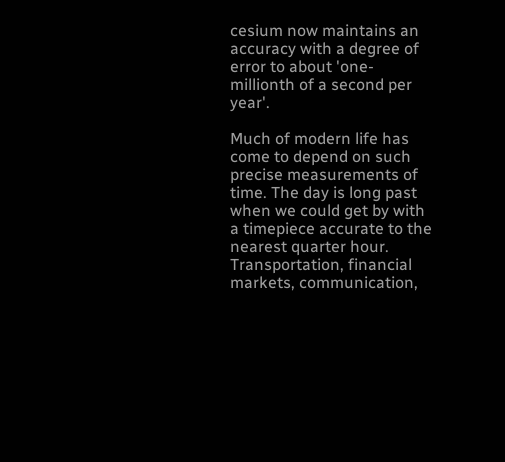cesium now maintains an accuracy with a degree of error to about 'one-millionth of a second per year'.

Much of modern life has come to depend on such precise measurements of time. The day is long past when we could get by with a timepiece accurate to the nearest quarter hour. Transportation, financial markets, communication,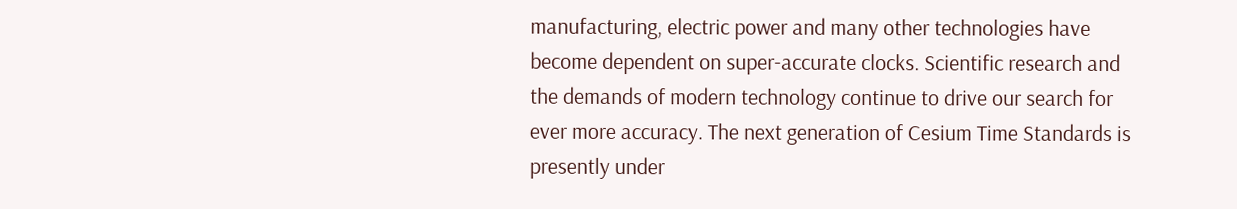manufacturing, electric power and many other technologies have become dependent on super-accurate clocks. Scientific research and the demands of modern technology continue to drive our search for ever more accuracy. The next generation of Cesium Time Standards is presently under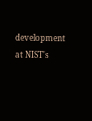development at NIST's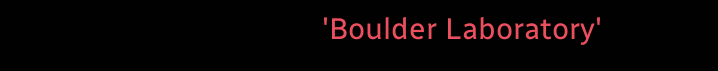'Boulder Laboratory'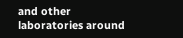and other laboratories around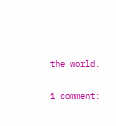the world.

1 comment: